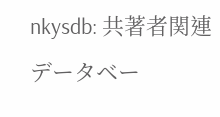nkysdb: 共著者関連データベー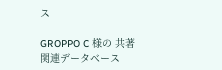ス

GROPPO C 様の 共著関連データベース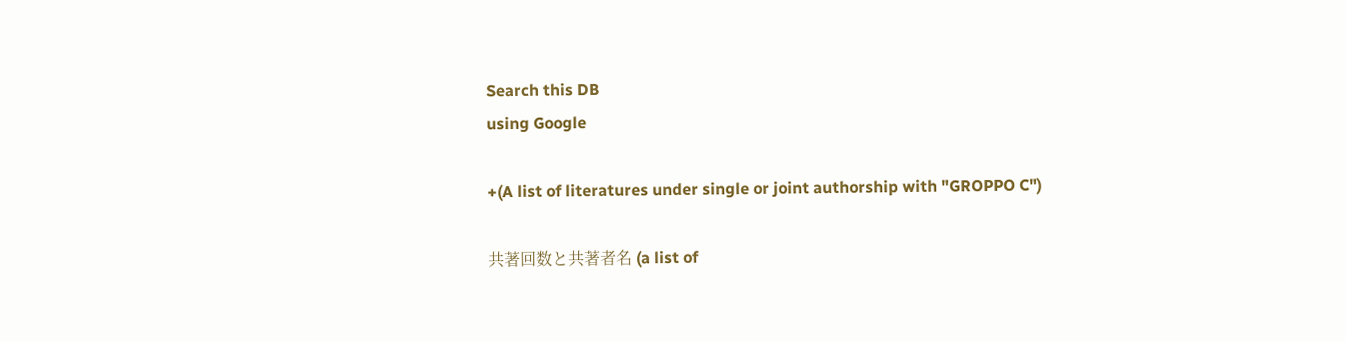Search this DB
using Google

+(A list of literatures under single or joint authorship with "GROPPO C")

共著回数と共著者名 (a list of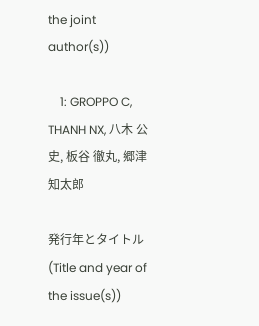the joint author(s))

    1: GROPPO C, THANH NX, 八木 公史, 板谷 徹丸, 郷津 知太郎

発行年とタイトル (Title and year of the issue(s))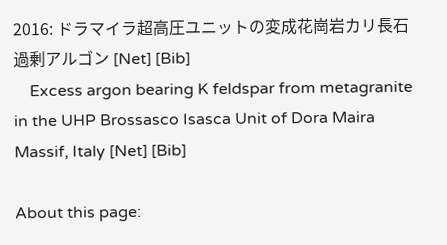2016: ドラマイラ超高圧ユニットの変成花崗岩カリ長石過剰アルゴン [Net] [Bib]
    Excess argon bearing K feldspar from metagranite in the UHP Brossasco Isasca Unit of Dora Maira Massif, Italy [Net] [Bib]

About this page: